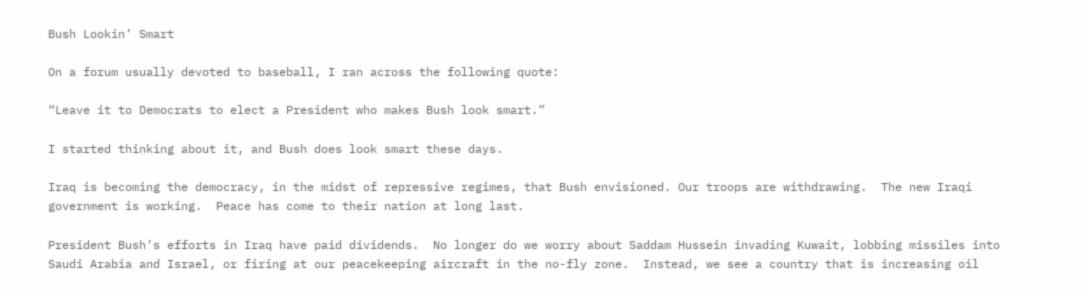Bush Lookin’ Smart

On a forum usually devoted to baseball, I ran across the following quote:

“Leave it to Democrats to elect a President who makes Bush look smart.”

I started thinking about it, and Bush does look smart these days.

Iraq is becoming the democracy, in the midst of repressive regimes, that Bush envisioned. Our troops are withdrawing.  The new Iraqi government is working.  Peace has come to their nation at long last.

President Bush’s efforts in Iraq have paid dividends.  No longer do we worry about Saddam Hussein invading Kuwait, lobbing missiles into Saudi Arabia and Israel, or firing at our peacekeeping aircraft in the no-fly zone.  Instead, we see a country that is increasing oil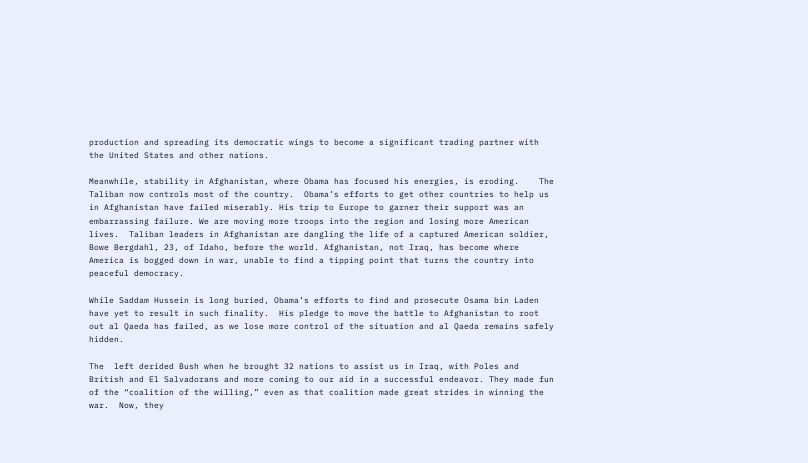production and spreading its democratic wings to become a significant trading partner with the United States and other nations.

Meanwhile, stability in Afghanistan, where Obama has focused his energies, is eroding.    The Taliban now controls most of the country.  Obama’s efforts to get other countries to help us in Afghanistan have failed miserably. His trip to Europe to garner their support was an embarrassing failure. We are moving more troops into the region and losing more American lives.  Taliban leaders in Afghanistan are dangling the life of a captured American soldier, Bowe Bergdahl, 23, of Idaho, before the world. Afghanistan, not Iraq, has become where America is bogged down in war, unable to find a tipping point that turns the country into peaceful democracy.

While Saddam Hussein is long buried, Obama’s efforts to find and prosecute Osama bin Laden have yet to result in such finality.  His pledge to move the battle to Afghanistan to root out al Qaeda has failed, as we lose more control of the situation and al Qaeda remains safely hidden.

The  left derided Bush when he brought 32 nations to assist us in Iraq, with Poles and British and El Salvadorans and more coming to our aid in a successful endeavor. They made fun of the “coalition of the willing,” even as that coalition made great strides in winning the war.  Now, they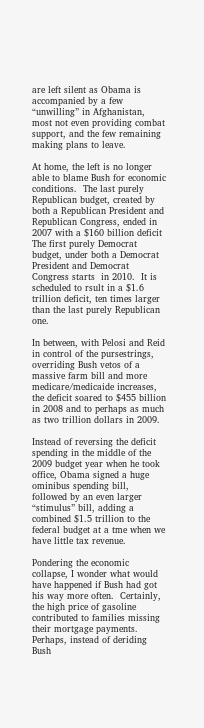are left silent as Obama is accompanied by a few “unwilling” in Afghanistan, most not even providing combat support, and the few remaining making plans to leave.

At home, the left is no longer able to blame Bush for economic conditions.  The last purely Republican budget, created by both a Republican President and Republican Congress, ended in 2007 with a $160 billion deficit  The first purely Democrat budget, under both a Democrat President and Democrat Congress starts  in 2010.  It is scheduled to rsult in a $1.6 trillion deficit, ten times larger than the last purely Republican one.

In between, with Pelosi and Reid in control of the pursestrings, overriding Bush vetos of a massive farm bill and more medicare/medicaide increases, the deficit soared to $455 billion in 2008 and to perhaps as much as two trillion dollars in 2009.

Instead of reversing the deficit spending in the middle of the 2009 budget year when he took office, Obama signed a huge ominibus spending bill, followed by an even larger “stimulus” bill, adding a combined $1.5 trillion to the federal budget at a tme when we have little tax revenue.

Pondering the economic collapse, I wonder what would have happened if Bush had got his way more often.  Certainly, the high price of gasoline contributed to families missing their mortgage payments. Perhaps, instead of deriding Bush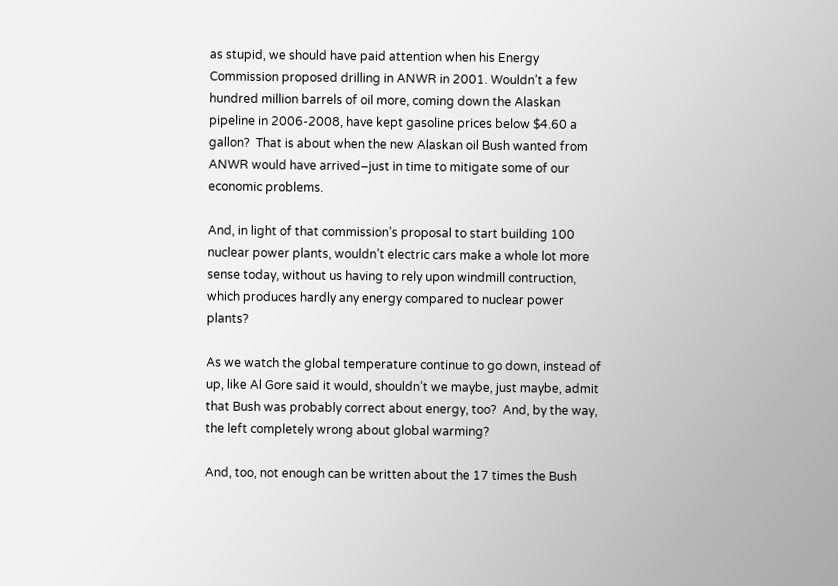as stupid, we should have paid attention when his Energy Commission proposed drilling in ANWR in 2001. Wouldn’t a few hundred million barrels of oil more, coming down the Alaskan pipeline in 2006-2008, have kept gasoline prices below $4.60 a gallon?  That is about when the new Alaskan oil Bush wanted from ANWR would have arrived–just in time to mitigate some of our economic problems.

And, in light of that commission’s proposal to start building 100 nuclear power plants, wouldn’t electric cars make a whole lot more sense today, without us having to rely upon windmill contruction, which produces hardly any energy compared to nuclear power plants?

As we watch the global temperature continue to go down, instead of up, like Al Gore said it would, shouldn’t we maybe, just maybe, admit that Bush was probably correct about energy, too?  And, by the way, the left completely wrong about global warming?

And, too, not enough can be written about the 17 times the Bush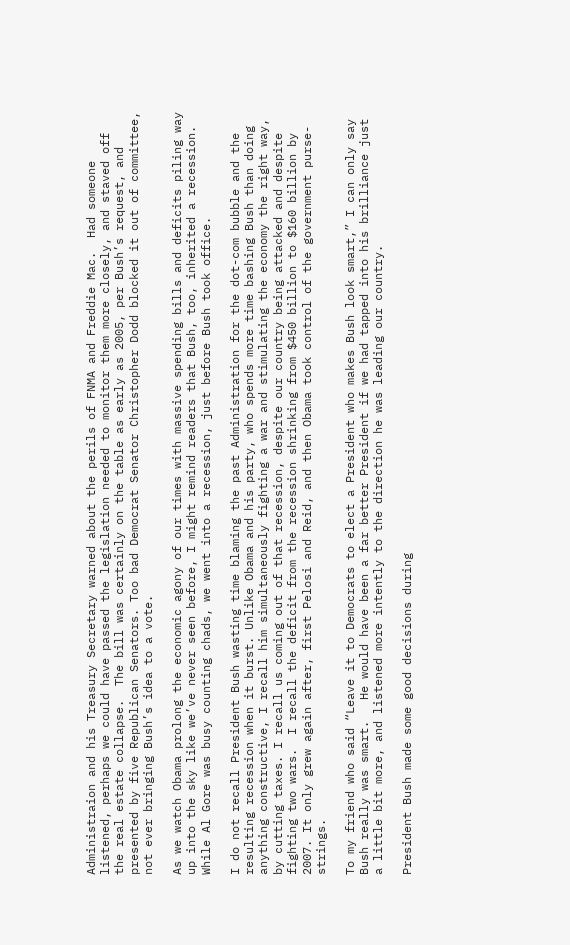Administraion and his Treasury Secretary warned about the perils of FNMA and Freddie Mac.  Had someone listened, perhaps we could have passed the legislation needed to monitor them more closely, and staved off the real estate collapse.  The bill was certainly on the table as early as 2005, per Bush’s request, and presented by five Republican Senators. Too bad Democrat Senator Christopher Dodd blocked it out of committee, not ever bringing Bush’s idea to a vote.

As we watch Obama prolong the economic agony of our times with massive spending bills and deficits piling way up into the sky like we’ve never seen before, I might remind readers that Bush, too, inherited a recession. While Al Gore was busy counting chads, we went into a recession, just before Bush took office.

I do not recall President Bush wasting time blaming the past Administration for the dot-com bubble and the resulting recession when it burst. Unlike Obama and his party, who spends more time bashing Bush than doing anything constructive, I recall him simultaneously fighting a war and stimulating the economy the right way, by cutting taxes. I recall us coming out of that recession, despite our country being attacked and despite fighting two wars.  I recall the deficit from the recession shrinking from $450 billion to $160 billion by 2007. It only grew again after, first Pelosi and Reid, and then Obama took control of the government purse-strings.

To my friend who said “Leave it to Democrats to elect a President who makes Bush look smart,” I can only say Bush really was smart.   He would have been a far better President if we had tapped into his brilliance just a little bit more, and listened more intently to the direction he was leading our country.

President Bush made some good decisions during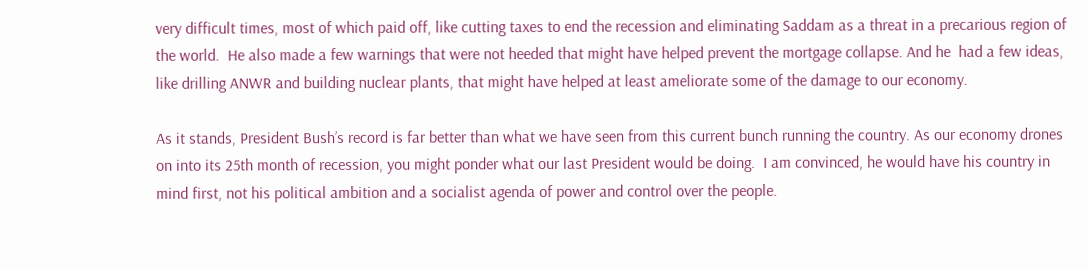very difficult times, most of which paid off, like cutting taxes to end the recession and eliminating Saddam as a threat in a precarious region of the world.  He also made a few warnings that were not heeded that might have helped prevent the mortgage collapse. And he  had a few ideas, like drilling ANWR and building nuclear plants, that might have helped at least ameliorate some of the damage to our economy.

As it stands, President Bush’s record is far better than what we have seen from this current bunch running the country. As our economy drones on into its 25th month of recession, you might ponder what our last President would be doing.  I am convinced, he would have his country in mind first, not his political ambition and a socialist agenda of power and control over the people.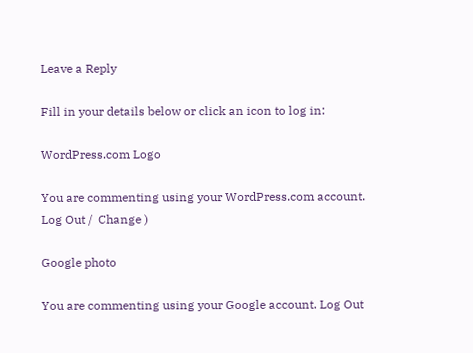Leave a Reply

Fill in your details below or click an icon to log in:

WordPress.com Logo

You are commenting using your WordPress.com account. Log Out /  Change )

Google photo

You are commenting using your Google account. Log Out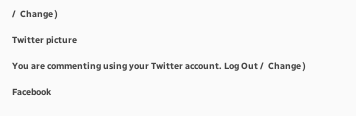/  Change )

Twitter picture

You are commenting using your Twitter account. Log Out /  Change )

Facebook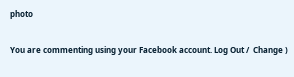photo

You are commenting using your Facebook account. Log Out /  Change )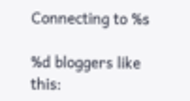Connecting to %s

%d bloggers like this: